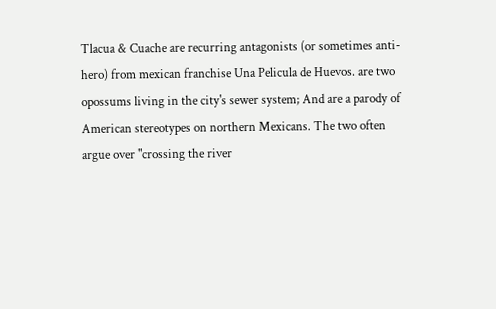Tlacua & Cuache are recurring antagonists (or sometimes anti-hero) from mexican franchise Una Pelicula de Huevos. are two opossums living in the city's sewer system; And are a parody of American stereotypes on northern Mexicans. The two often argue over "crossing the river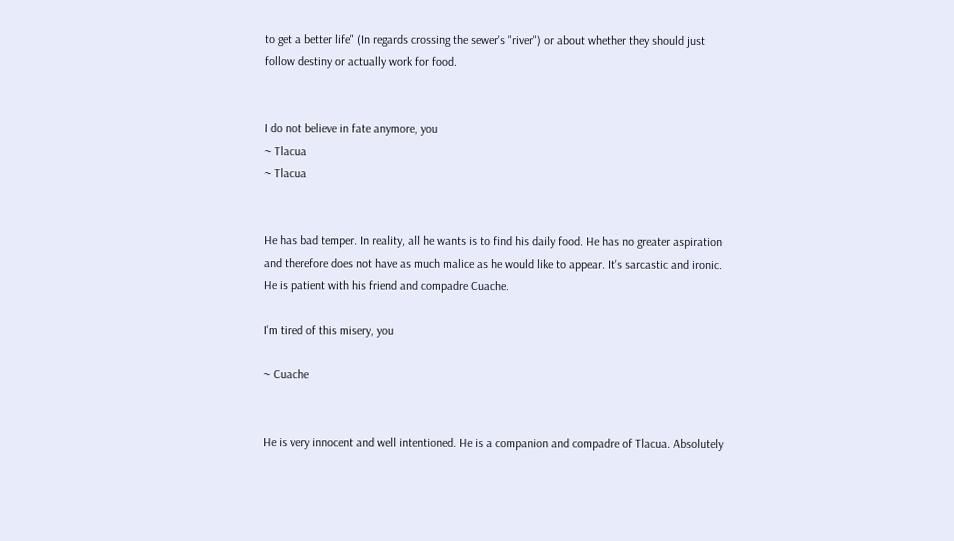to get a better life" (In regards crossing the sewer's "river") or about whether they should just follow destiny or actually work for food.


I do not believe in fate anymore, you
~ Tlacua
~ Tlacua


He has bad temper. In reality, all he wants is to find his daily food. He has no greater aspiration and therefore does not have as much malice as he would like to appear. It's sarcastic and ironic. He is patient with his friend and compadre Cuache.

I'm tired of this misery, you

~ Cuache


He is very innocent and well intentioned. He is a companion and compadre of Tlacua. Absolutely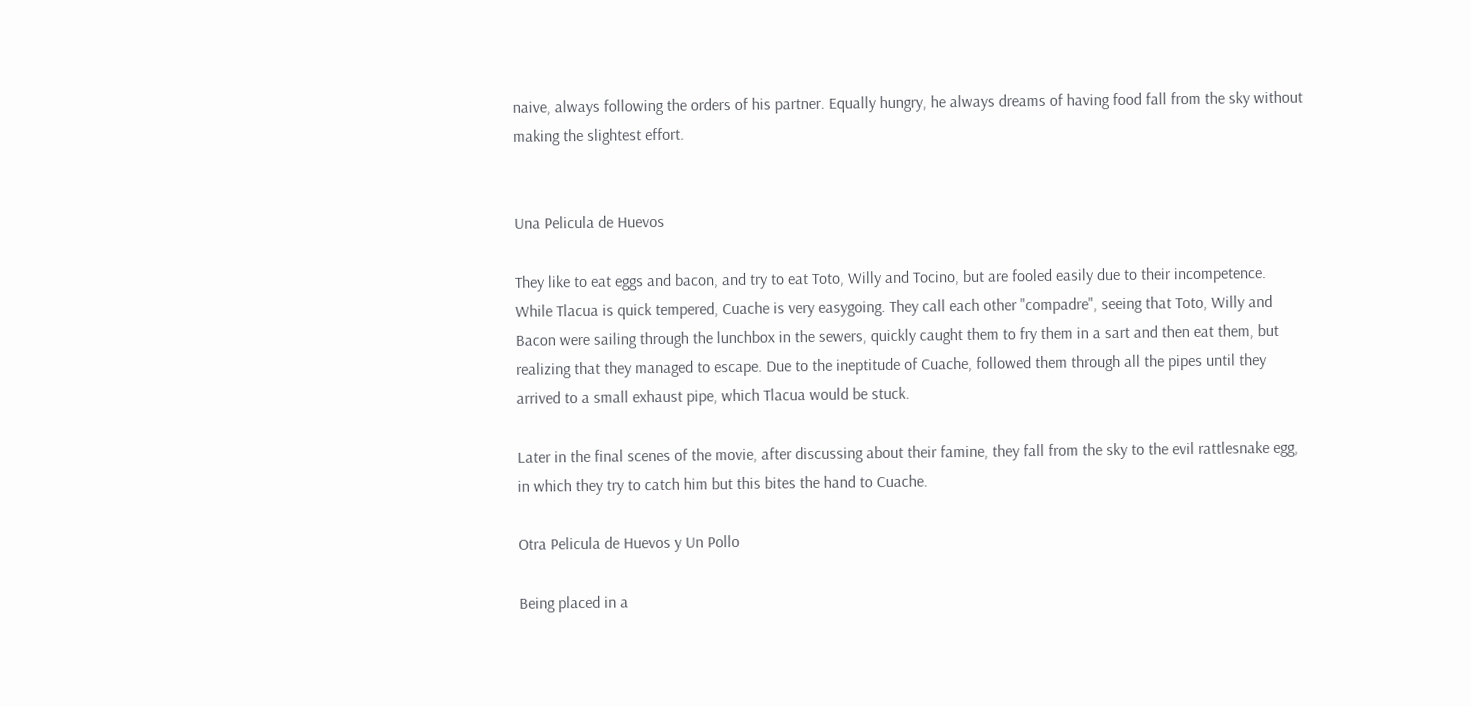naive, always following the orders of his partner. Equally hungry, he always dreams of having food fall from the sky without making the slightest effort.


Una Pelicula de Huevos

They like to eat eggs and bacon, and try to eat Toto, Willy and Tocino, but are fooled easily due to their incompetence. While Tlacua is quick tempered, Cuache is very easygoing. They call each other "compadre", seeing that Toto, Willy and Bacon were sailing through the lunchbox in the sewers, quickly caught them to fry them in a sart and then eat them, but realizing that they managed to escape. Due to the ineptitude of Cuache, followed them through all the pipes until they arrived to a small exhaust pipe, which Tlacua would be stuck.

Later in the final scenes of the movie, after discussing about their famine, they fall from the sky to the evil rattlesnake egg, in which they try to catch him but this bites the hand to Cuache.

Otra Pelicula de Huevos y Un Pollo

Being placed in a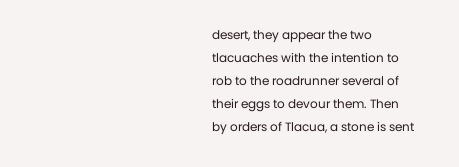desert, they appear the two tlacuaches with the intention to rob to the roadrunner several of their eggs to devour them. Then by orders of Tlacua, a stone is sent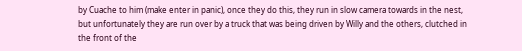by Cuache to him (make enter in panic), once they do this, they run in slow camera towards in the nest, but unfortunately they are run over by a truck that was being driven by Willy and the others, clutched in the front of the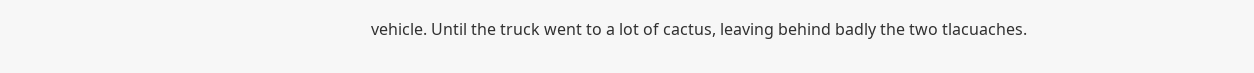vehicle. Until the truck went to a lot of cactus, leaving behind badly the two tlacuaches.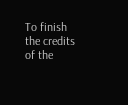To finish the credits of the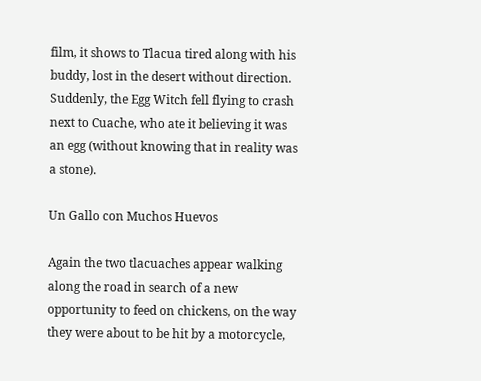film, it shows to Tlacua tired along with his buddy, lost in the desert without direction. Suddenly, the Egg Witch fell flying to crash next to Cuache, who ate it believing it was an egg (without knowing that in reality was a stone).

Un Gallo con Muchos Huevos

Again the two tlacuaches appear walking along the road in search of a new opportunity to feed on chickens, on the way they were about to be hit by a motorcycle,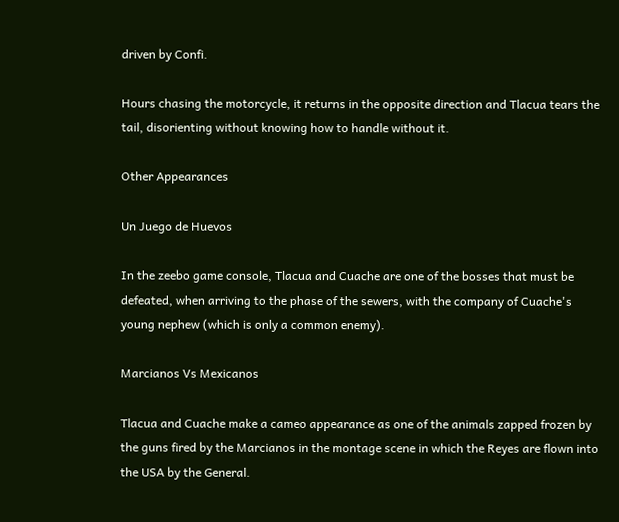driven by Confi.

Hours chasing the motorcycle, it returns in the opposite direction and Tlacua tears the tail, disorienting without knowing how to handle without it.

Other Appearances

Un Juego de Huevos

In the zeebo game console, Tlacua and Cuache are one of the bosses that must be defeated, when arriving to the phase of the sewers, with the company of Cuache's young nephew (which is only a common enemy).

Marcianos Vs Mexicanos

Tlacua and Cuache make a cameo appearance as one of the animals zapped frozen by the guns fired by the Marcianos in the montage scene in which the Reyes are flown into the USA by the General.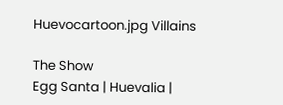Huevocartoon.jpg Villains

The Show
Egg Santa | Huevalia |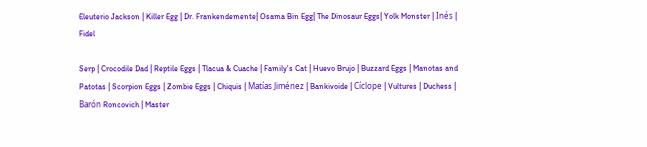Eleuterio Jackson | Killer Egg | Dr. Frankendemente| Osama Bin Egg| The Dinosaur Eggs| Yolk Monster | Inés | Fidel

Serp | Crocodile Dad | Reptile Eggs | Tlacua & Cuache | Family's Cat | Huevo Brujo | Buzzard Eggs | Manotas and Patotas | Scorpion Eggs | Zombie Eggs | Chiquis | Matías Jiménez | Bankivoide | Cíclope | Vultures | Duchess | Barón Roncovich | Master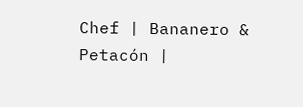Chef | Bananero & Petacón |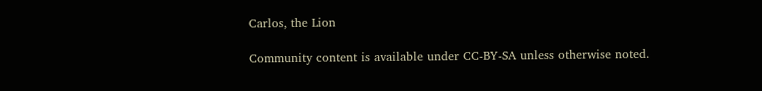Carlos, the Lion

Community content is available under CC-BY-SA unless otherwise noted.